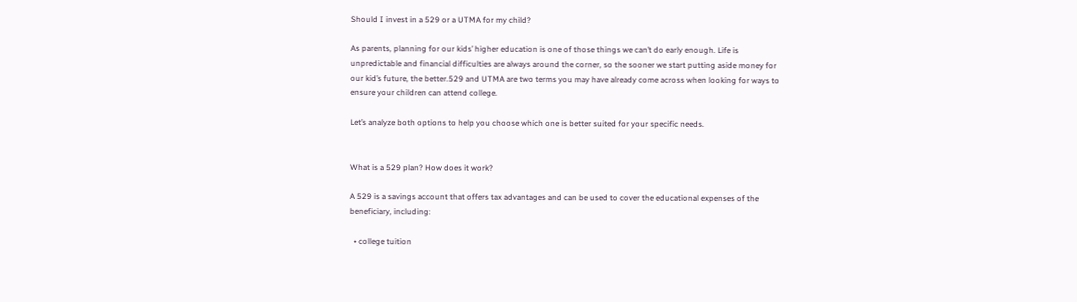Should I invest in a 529 or a UTMA for my child?

As parents, planning for our kids’ higher education is one of those things we can’t do early enough. Life is unpredictable and financial difficulties are always around the corner, so the sooner we start putting aside money for our kid’s future, the better.529 and UTMA are two terms you may have already come across when looking for ways to ensure your children can attend college.

Let’s analyze both options to help you choose which one is better suited for your specific needs.


What is a 529 plan? How does it work?

A 529 is a savings account that offers tax advantages and can be used to cover the educational expenses of the beneficiary, including:

  • college tuition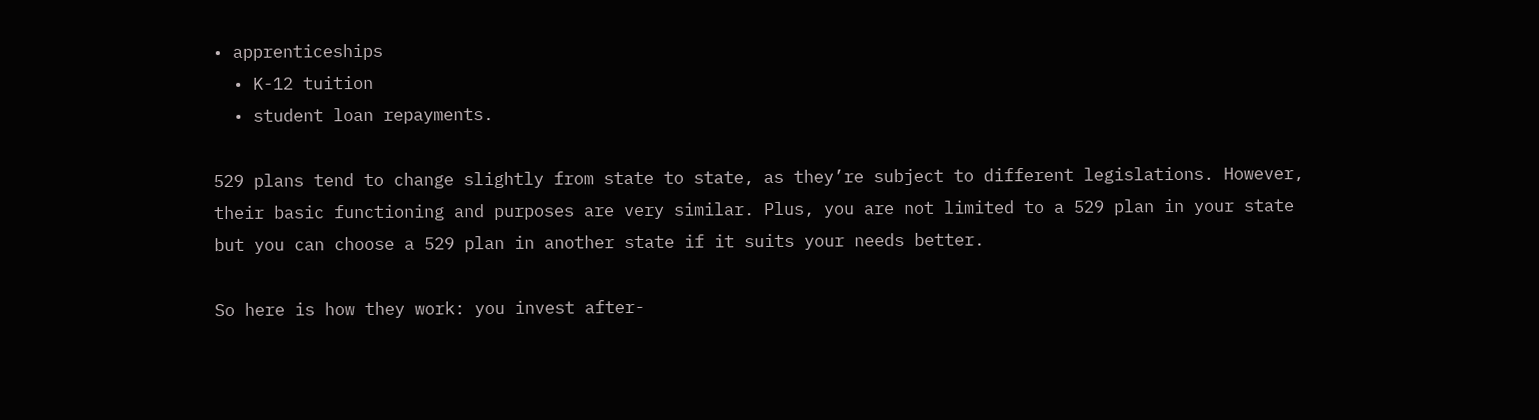• apprenticeships
  • K-12 tuition
  • student loan repayments.

529 plans tend to change slightly from state to state, as they’re subject to different legislations. However, their basic functioning and purposes are very similar. Plus, you are not limited to a 529 plan in your state but you can choose a 529 plan in another state if it suits your needs better.

So here is how they work: you invest after-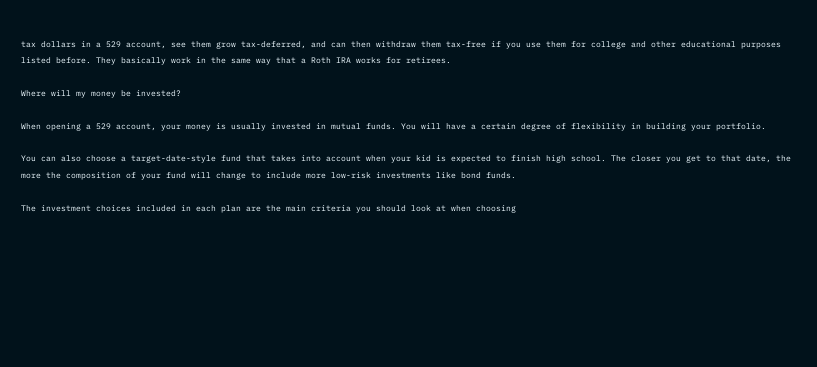tax dollars in a 529 account, see them grow tax-deferred, and can then withdraw them tax-free if you use them for college and other educational purposes listed before. They basically work in the same way that a Roth IRA works for retirees.

Where will my money be invested?

When opening a 529 account, your money is usually invested in mutual funds. You will have a certain degree of flexibility in building your portfolio.

You can also choose a target-date-style fund that takes into account when your kid is expected to finish high school. The closer you get to that date, the more the composition of your fund will change to include more low-risk investments like bond funds.

The investment choices included in each plan are the main criteria you should look at when choosing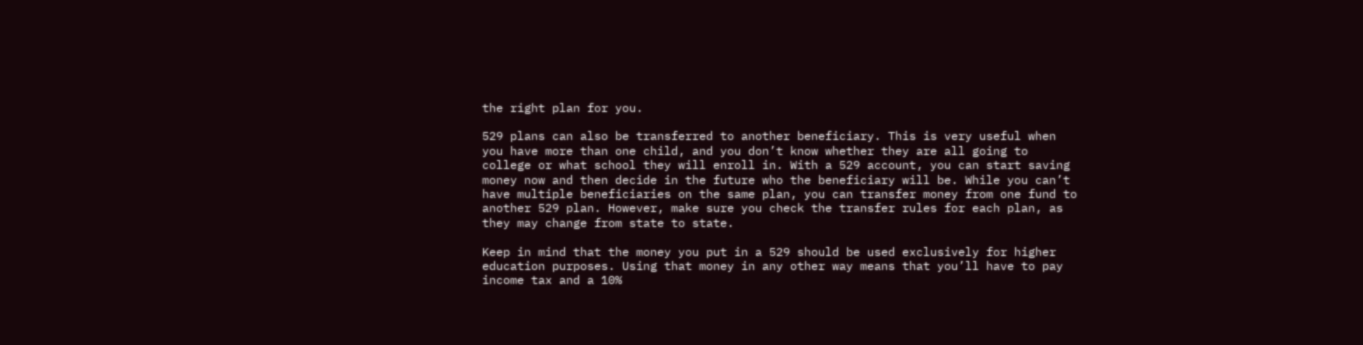the right plan for you.

529 plans can also be transferred to another beneficiary. This is very useful when you have more than one child, and you don’t know whether they are all going to college or what school they will enroll in. With a 529 account, you can start saving money now and then decide in the future who the beneficiary will be. While you can’t have multiple beneficiaries on the same plan, you can transfer money from one fund to another 529 plan. However, make sure you check the transfer rules for each plan, as they may change from state to state.

Keep in mind that the money you put in a 529 should be used exclusively for higher education purposes. Using that money in any other way means that you’ll have to pay income tax and a 10%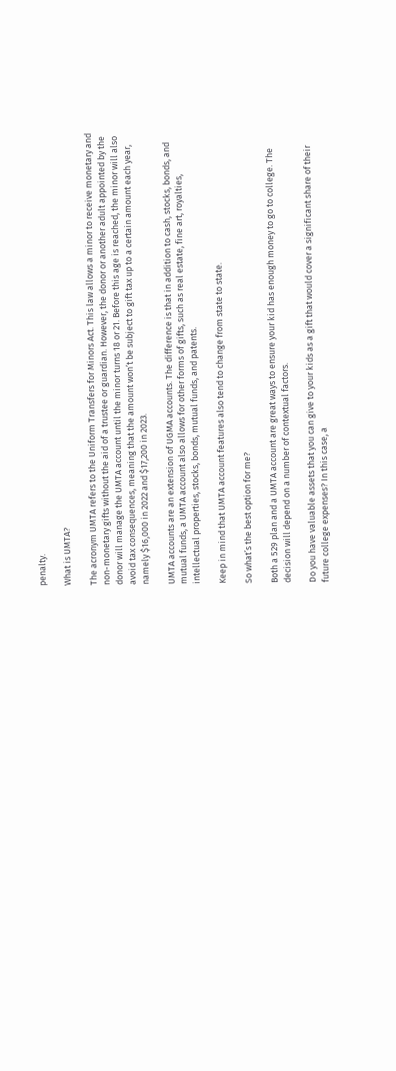penalty.

What is UMTA?

The acronym UMTA refers to the Uniform Transfers for Minors Act. This law allows a minor to receive monetary and non-monetary gifts without the aid of a trustee or guardian. However, the donor or another adult appointed by the donor will manage the UMTA account until the minor turns 18 or 21. Before this age is reached, the minor will also avoid tax consequences, meaning that the amount won’t be subject to gift tax up to a certain amount each year, namely $16,000 in 2022 and $17,200 in 2023.

UMTA accounts are an extension of UGMA accounts. The difference is that in addition to cash, stocks, bonds, and mutual funds, a UMTA account also allows for other forms of gifts, such as real estate, fine art, royalties, intellectual properties, stocks, bonds, mutual funds, and patents.

Keep in mind that UMTA account features also tend to change from state to state.

So what’s the best option for me?

Both a 529 plan and a UMTA account are great ways to ensure your kid has enough money to go to college. The decision will depend on a number of contextual factors.

Do you have valuable assets that you can give to your kids as a gift that would cover a significant share of their future college expenses? In this case, a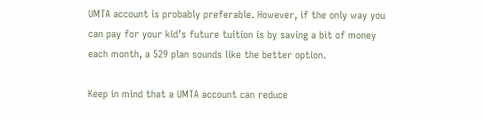UMTA account is probably preferable. However, if the only way you can pay for your kid’s future tuition is by saving a bit of money each month, a 529 plan sounds like the better option.

Keep in mind that a UMTA account can reduce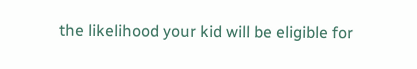the likelihood your kid will be eligible for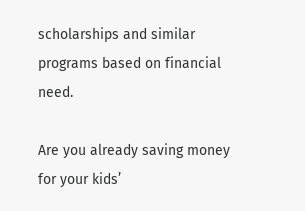scholarships and similar programs based on financial need.

Are you already saving money for your kids’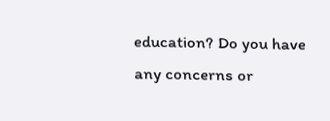education? Do you have any concerns or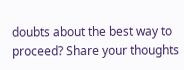doubts about the best way to proceed? Share your thoughts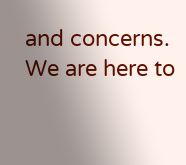and concerns. We are here to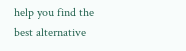help you find the best alternative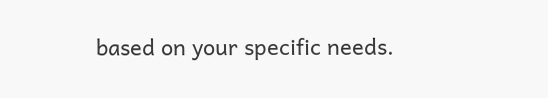based on your specific needs.